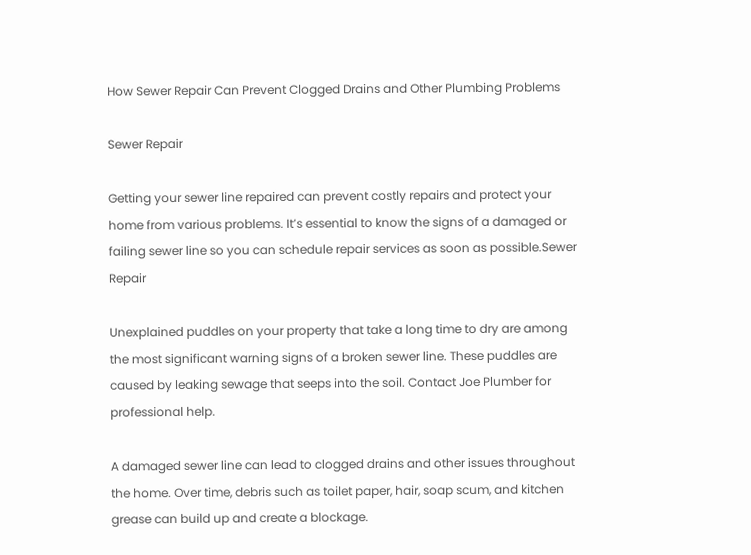How Sewer Repair Can Prevent Clogged Drains and Other Plumbing Problems

Sewer Repair

Getting your sewer line repaired can prevent costly repairs and protect your home from various problems. It’s essential to know the signs of a damaged or failing sewer line so you can schedule repair services as soon as possible.Sewer Repair

Unexplained puddles on your property that take a long time to dry are among the most significant warning signs of a broken sewer line. These puddles are caused by leaking sewage that seeps into the soil. Contact Joe Plumber for professional help.

A damaged sewer line can lead to clogged drains and other issues throughout the home. Over time, debris such as toilet paper, hair, soap scum, and kitchen grease can build up and create a blockage.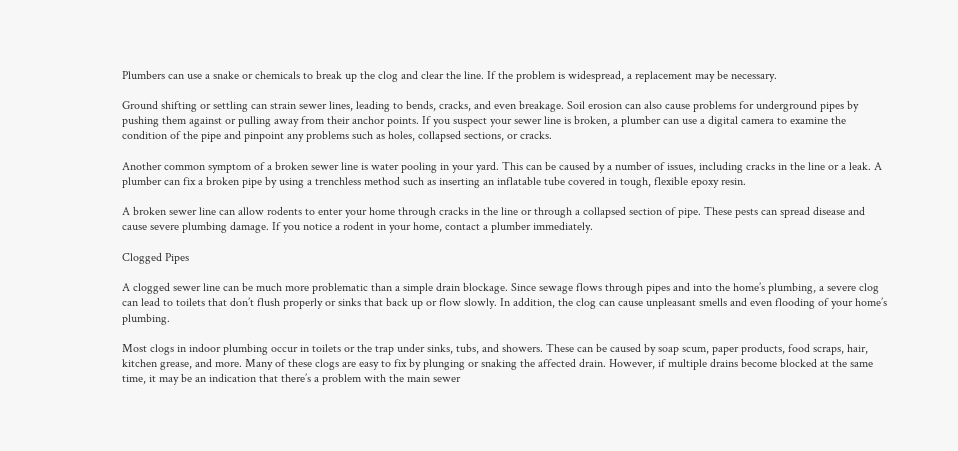Plumbers can use a snake or chemicals to break up the clog and clear the line. If the problem is widespread, a replacement may be necessary.

Ground shifting or settling can strain sewer lines, leading to bends, cracks, and even breakage. Soil erosion can also cause problems for underground pipes by pushing them against or pulling away from their anchor points. If you suspect your sewer line is broken, a plumber can use a digital camera to examine the condition of the pipe and pinpoint any problems such as holes, collapsed sections, or cracks.

Another common symptom of a broken sewer line is water pooling in your yard. This can be caused by a number of issues, including cracks in the line or a leak. A plumber can fix a broken pipe by using a trenchless method such as inserting an inflatable tube covered in tough, flexible epoxy resin.

A broken sewer line can allow rodents to enter your home through cracks in the line or through a collapsed section of pipe. These pests can spread disease and cause severe plumbing damage. If you notice a rodent in your home, contact a plumber immediately.

Clogged Pipes

A clogged sewer line can be much more problematic than a simple drain blockage. Since sewage flows through pipes and into the home’s plumbing, a severe clog can lead to toilets that don’t flush properly or sinks that back up or flow slowly. In addition, the clog can cause unpleasant smells and even flooding of your home’s plumbing.

Most clogs in indoor plumbing occur in toilets or the trap under sinks, tubs, and showers. These can be caused by soap scum, paper products, food scraps, hair, kitchen grease, and more. Many of these clogs are easy to fix by plunging or snaking the affected drain. However, if multiple drains become blocked at the same time, it may be an indication that there’s a problem with the main sewer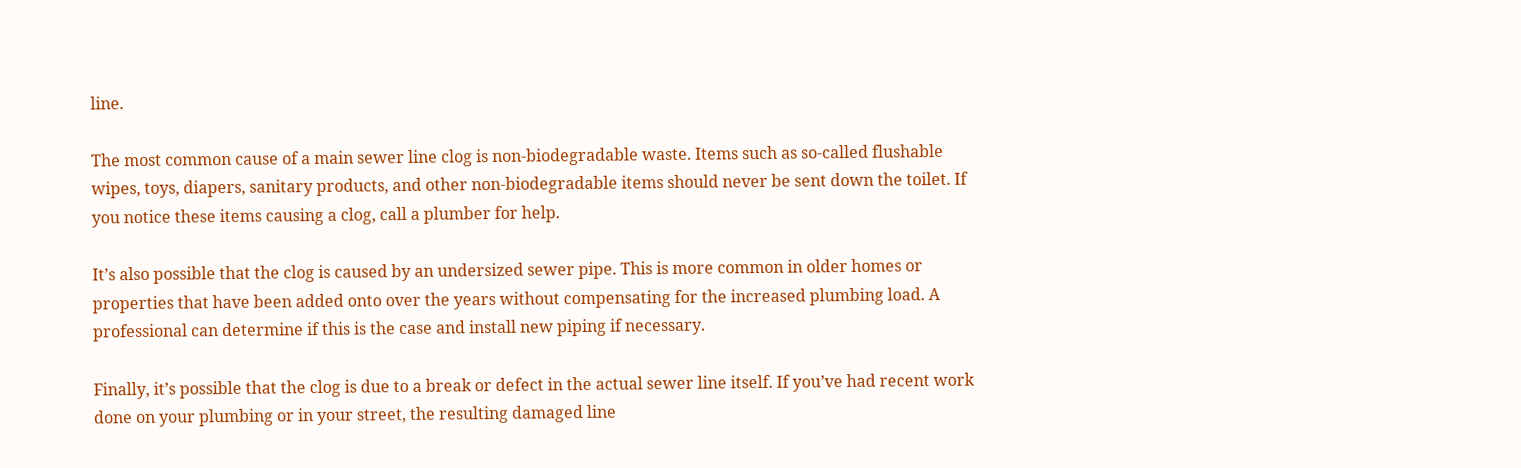line.

The most common cause of a main sewer line clog is non-biodegradable waste. Items such as so-called flushable wipes, toys, diapers, sanitary products, and other non-biodegradable items should never be sent down the toilet. If you notice these items causing a clog, call a plumber for help.

It’s also possible that the clog is caused by an undersized sewer pipe. This is more common in older homes or properties that have been added onto over the years without compensating for the increased plumbing load. A professional can determine if this is the case and install new piping if necessary.

Finally, it’s possible that the clog is due to a break or defect in the actual sewer line itself. If you’ve had recent work done on your plumbing or in your street, the resulting damaged line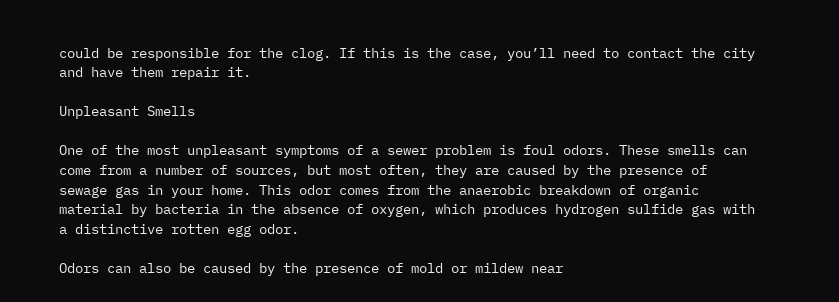could be responsible for the clog. If this is the case, you’ll need to contact the city and have them repair it.

Unpleasant Smells

One of the most unpleasant symptoms of a sewer problem is foul odors. These smells can come from a number of sources, but most often, they are caused by the presence of sewage gas in your home. This odor comes from the anaerobic breakdown of organic material by bacteria in the absence of oxygen, which produces hydrogen sulfide gas with a distinctive rotten egg odor.

Odors can also be caused by the presence of mold or mildew near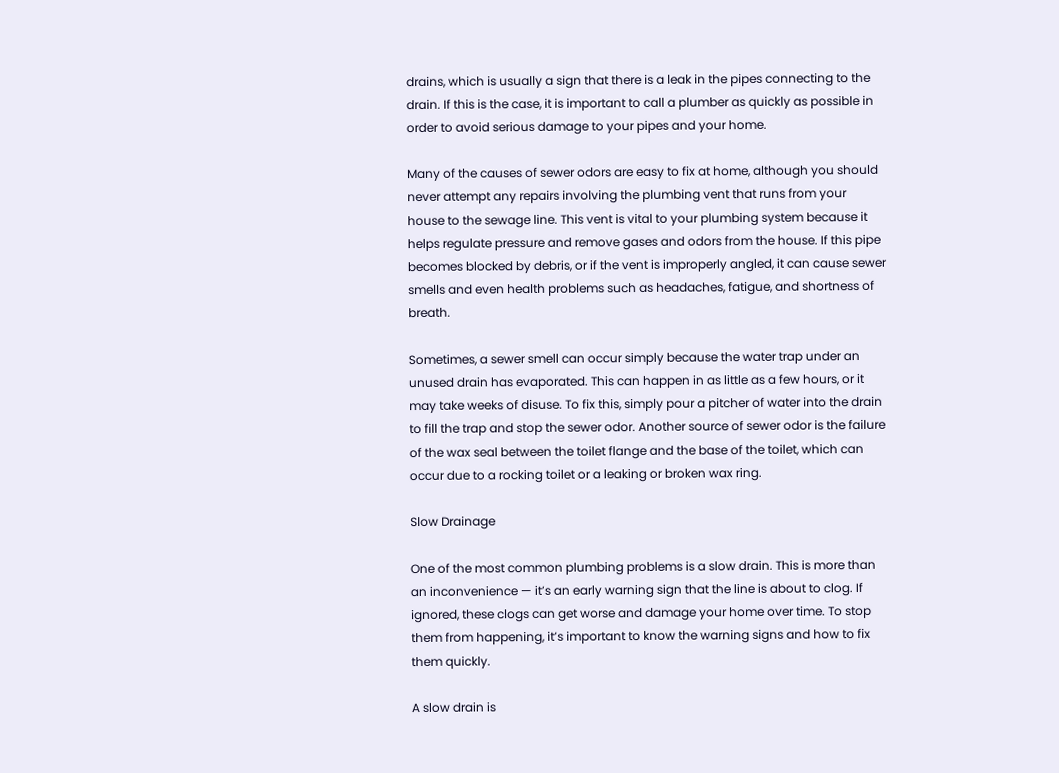drains, which is usually a sign that there is a leak in the pipes connecting to the drain. If this is the case, it is important to call a plumber as quickly as possible in order to avoid serious damage to your pipes and your home.

Many of the causes of sewer odors are easy to fix at home, although you should never attempt any repairs involving the plumbing vent that runs from your house to the sewage line. This vent is vital to your plumbing system because it helps regulate pressure and remove gases and odors from the house. If this pipe becomes blocked by debris, or if the vent is improperly angled, it can cause sewer smells and even health problems such as headaches, fatigue, and shortness of breath.

Sometimes, a sewer smell can occur simply because the water trap under an unused drain has evaporated. This can happen in as little as a few hours, or it may take weeks of disuse. To fix this, simply pour a pitcher of water into the drain to fill the trap and stop the sewer odor. Another source of sewer odor is the failure of the wax seal between the toilet flange and the base of the toilet, which can occur due to a rocking toilet or a leaking or broken wax ring.

Slow Drainage

One of the most common plumbing problems is a slow drain. This is more than an inconvenience — it’s an early warning sign that the line is about to clog. If ignored, these clogs can get worse and damage your home over time. To stop them from happening, it’s important to know the warning signs and how to fix them quickly.

A slow drain is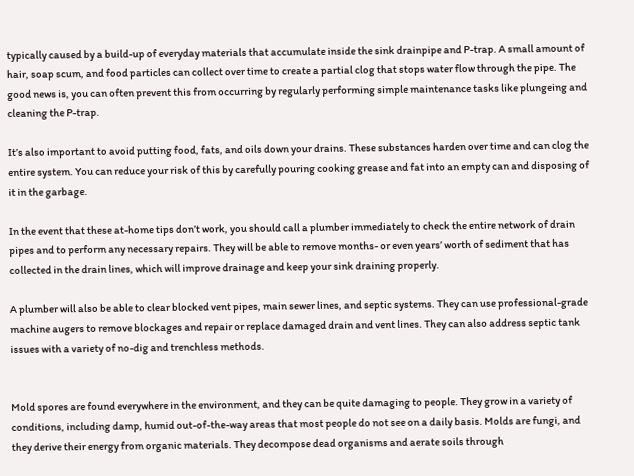typically caused by a build-up of everyday materials that accumulate inside the sink drainpipe and P-trap. A small amount of hair, soap scum, and food particles can collect over time to create a partial clog that stops water flow through the pipe. The good news is, you can often prevent this from occurring by regularly performing simple maintenance tasks like plungeing and cleaning the P-trap.

It’s also important to avoid putting food, fats, and oils down your drains. These substances harden over time and can clog the entire system. You can reduce your risk of this by carefully pouring cooking grease and fat into an empty can and disposing of it in the garbage.

In the event that these at-home tips don’t work, you should call a plumber immediately to check the entire network of drain pipes and to perform any necessary repairs. They will be able to remove months- or even years’ worth of sediment that has collected in the drain lines, which will improve drainage and keep your sink draining properly.

A plumber will also be able to clear blocked vent pipes, main sewer lines, and septic systems. They can use professional-grade machine augers to remove blockages and repair or replace damaged drain and vent lines. They can also address septic tank issues with a variety of no-dig and trenchless methods.


Mold spores are found everywhere in the environment, and they can be quite damaging to people. They grow in a variety of conditions, including damp, humid out-of-the-way areas that most people do not see on a daily basis. Molds are fungi, and they derive their energy from organic materials. They decompose dead organisms and aerate soils through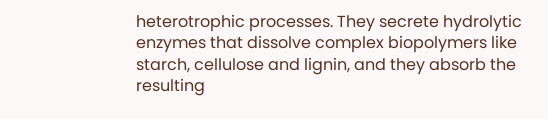heterotrophic processes. They secrete hydrolytic enzymes that dissolve complex biopolymers like starch, cellulose and lignin, and they absorb the resulting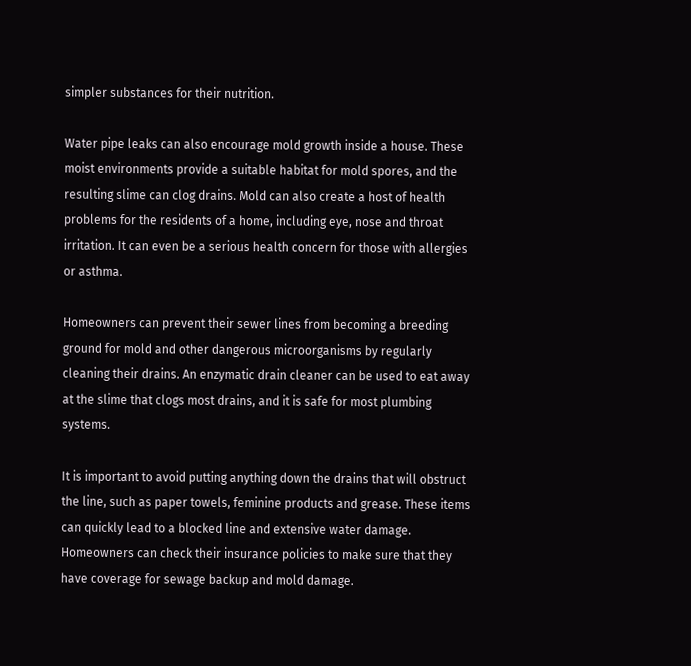simpler substances for their nutrition.

Water pipe leaks can also encourage mold growth inside a house. These moist environments provide a suitable habitat for mold spores, and the resulting slime can clog drains. Mold can also create a host of health problems for the residents of a home, including eye, nose and throat irritation. It can even be a serious health concern for those with allergies or asthma.

Homeowners can prevent their sewer lines from becoming a breeding ground for mold and other dangerous microorganisms by regularly cleaning their drains. An enzymatic drain cleaner can be used to eat away at the slime that clogs most drains, and it is safe for most plumbing systems.

It is important to avoid putting anything down the drains that will obstruct the line, such as paper towels, feminine products and grease. These items can quickly lead to a blocked line and extensive water damage. Homeowners can check their insurance policies to make sure that they have coverage for sewage backup and mold damage.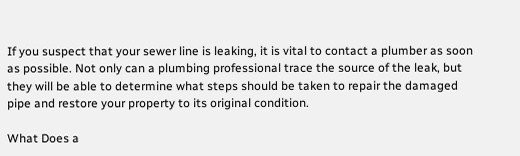If you suspect that your sewer line is leaking, it is vital to contact a plumber as soon as possible. Not only can a plumbing professional trace the source of the leak, but they will be able to determine what steps should be taken to repair the damaged pipe and restore your property to its original condition.

What Does a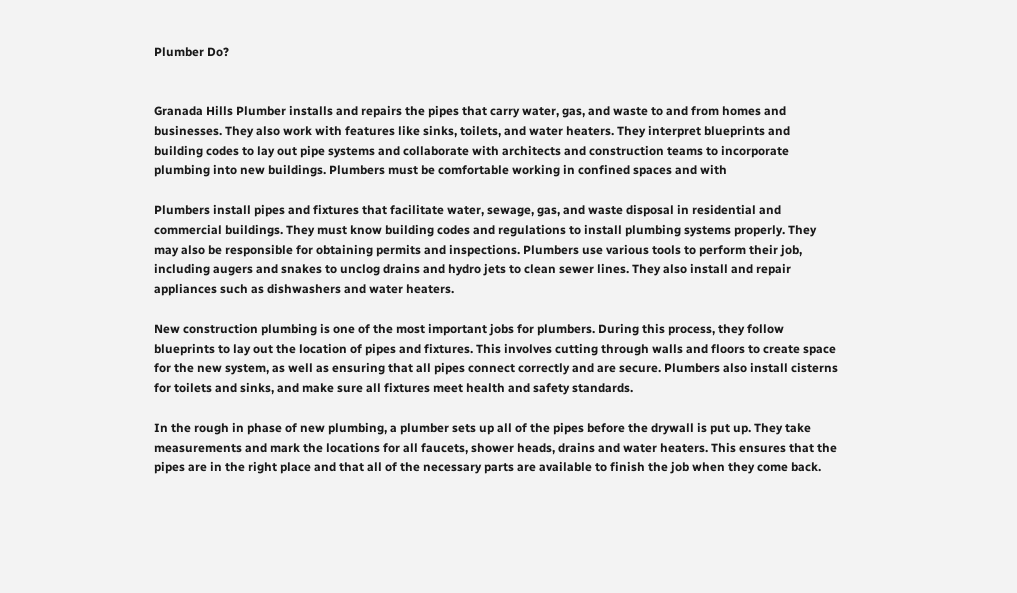Plumber Do?


Granada Hills Plumber installs and repairs the pipes that carry water, gas, and waste to and from homes and businesses. They also work with features like sinks, toilets, and water heaters. They interpret blueprints and building codes to lay out pipe systems and collaborate with architects and construction teams to incorporate plumbing into new buildings. Plumbers must be comfortable working in confined spaces and with

Plumbers install pipes and fixtures that facilitate water, sewage, gas, and waste disposal in residential and commercial buildings. They must know building codes and regulations to install plumbing systems properly. They may also be responsible for obtaining permits and inspections. Plumbers use various tools to perform their job, including augers and snakes to unclog drains and hydro jets to clean sewer lines. They also install and repair appliances such as dishwashers and water heaters.

New construction plumbing is one of the most important jobs for plumbers. During this process, they follow blueprints to lay out the location of pipes and fixtures. This involves cutting through walls and floors to create space for the new system, as well as ensuring that all pipes connect correctly and are secure. Plumbers also install cisterns for toilets and sinks, and make sure all fixtures meet health and safety standards.

In the rough in phase of new plumbing, a plumber sets up all of the pipes before the drywall is put up. They take measurements and mark the locations for all faucets, shower heads, drains and water heaters. This ensures that the pipes are in the right place and that all of the necessary parts are available to finish the job when they come back.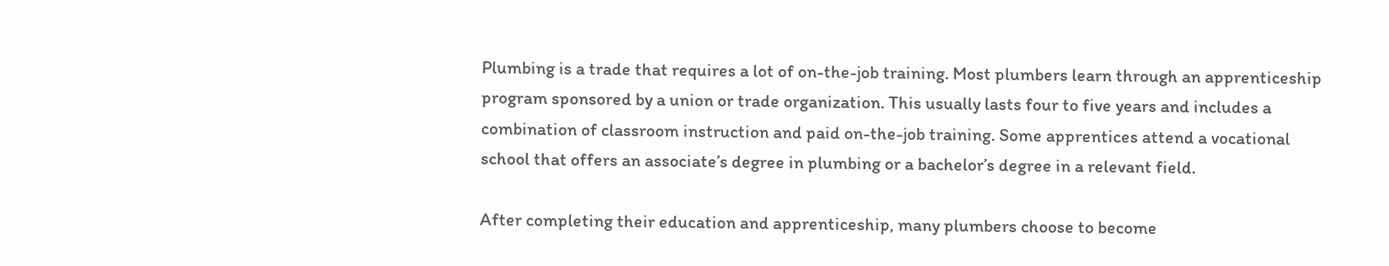Plumbing is a trade that requires a lot of on-the-job training. Most plumbers learn through an apprenticeship program sponsored by a union or trade organization. This usually lasts four to five years and includes a combination of classroom instruction and paid on-the-job training. Some apprentices attend a vocational school that offers an associate’s degree in plumbing or a bachelor’s degree in a relevant field.

After completing their education and apprenticeship, many plumbers choose to become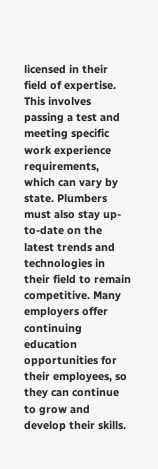licensed in their field of expertise. This involves passing a test and meeting specific work experience requirements, which can vary by state. Plumbers must also stay up-to-date on the latest trends and technologies in their field to remain competitive. Many employers offer continuing education opportunities for their employees, so they can continue to grow and develop their skills.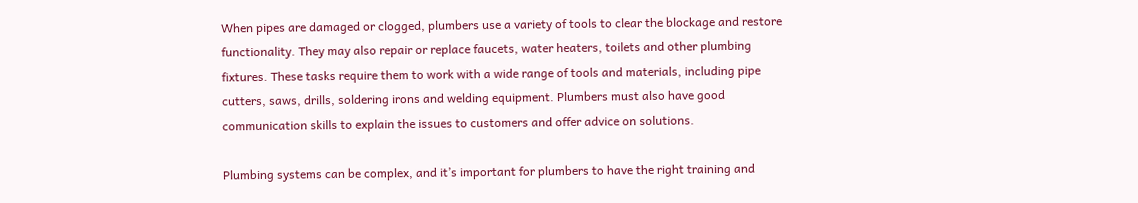When pipes are damaged or clogged, plumbers use a variety of tools to clear the blockage and restore functionality. They may also repair or replace faucets, water heaters, toilets and other plumbing fixtures. These tasks require them to work with a wide range of tools and materials, including pipe cutters, saws, drills, soldering irons and welding equipment. Plumbers must also have good communication skills to explain the issues to customers and offer advice on solutions.

Plumbing systems can be complex, and it’s important for plumbers to have the right training and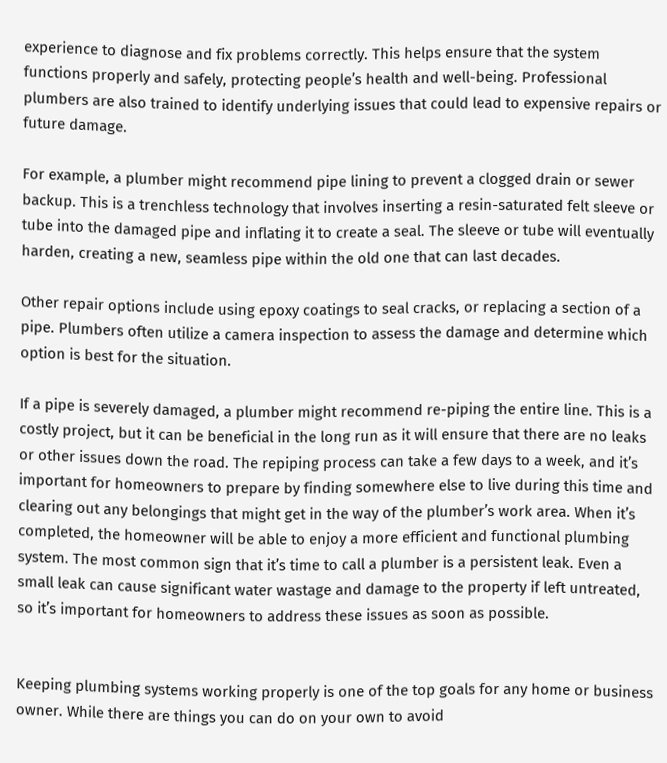experience to diagnose and fix problems correctly. This helps ensure that the system functions properly and safely, protecting people’s health and well-being. Professional plumbers are also trained to identify underlying issues that could lead to expensive repairs or future damage.

For example, a plumber might recommend pipe lining to prevent a clogged drain or sewer backup. This is a trenchless technology that involves inserting a resin-saturated felt sleeve or tube into the damaged pipe and inflating it to create a seal. The sleeve or tube will eventually harden, creating a new, seamless pipe within the old one that can last decades.

Other repair options include using epoxy coatings to seal cracks, or replacing a section of a pipe. Plumbers often utilize a camera inspection to assess the damage and determine which option is best for the situation.

If a pipe is severely damaged, a plumber might recommend re-piping the entire line. This is a costly project, but it can be beneficial in the long run as it will ensure that there are no leaks or other issues down the road. The repiping process can take a few days to a week, and it’s important for homeowners to prepare by finding somewhere else to live during this time and clearing out any belongings that might get in the way of the plumber’s work area. When it’s completed, the homeowner will be able to enjoy a more efficient and functional plumbing system. The most common sign that it’s time to call a plumber is a persistent leak. Even a small leak can cause significant water wastage and damage to the property if left untreated, so it’s important for homeowners to address these issues as soon as possible.


Keeping plumbing systems working properly is one of the top goals for any home or business owner. While there are things you can do on your own to avoid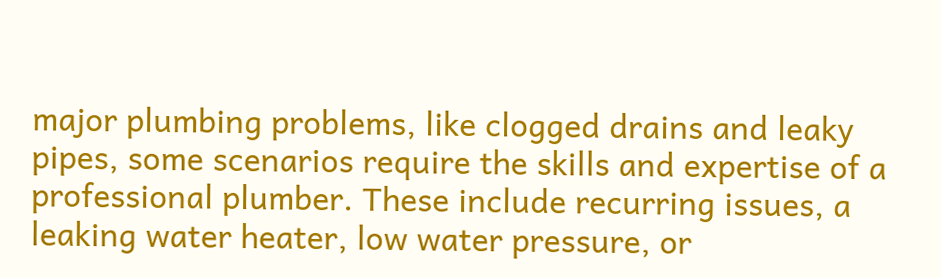major plumbing problems, like clogged drains and leaky pipes, some scenarios require the skills and expertise of a professional plumber. These include recurring issues, a leaking water heater, low water pressure, or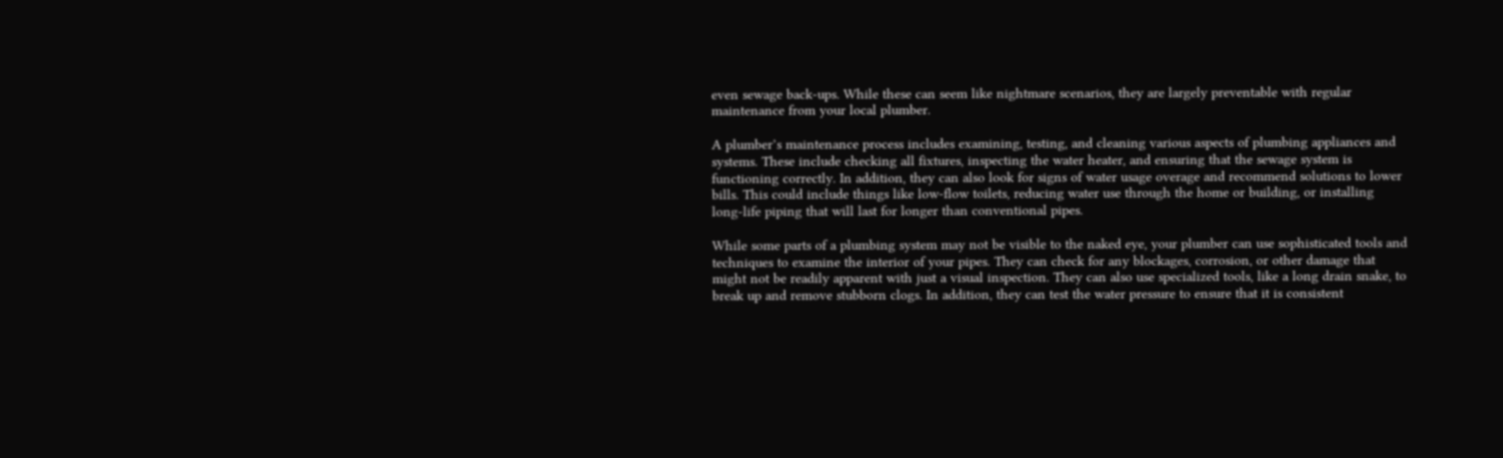even sewage back-ups. While these can seem like nightmare scenarios, they are largely preventable with regular maintenance from your local plumber.

A plumber’s maintenance process includes examining, testing, and cleaning various aspects of plumbing appliances and systems. These include checking all fixtures, inspecting the water heater, and ensuring that the sewage system is functioning correctly. In addition, they can also look for signs of water usage overage and recommend solutions to lower bills. This could include things like low-flow toilets, reducing water use through the home or building, or installing long-life piping that will last for longer than conventional pipes.

While some parts of a plumbing system may not be visible to the naked eye, your plumber can use sophisticated tools and techniques to examine the interior of your pipes. They can check for any blockages, corrosion, or other damage that might not be readily apparent with just a visual inspection. They can also use specialized tools, like a long drain snake, to break up and remove stubborn clogs. In addition, they can test the water pressure to ensure that it is consistent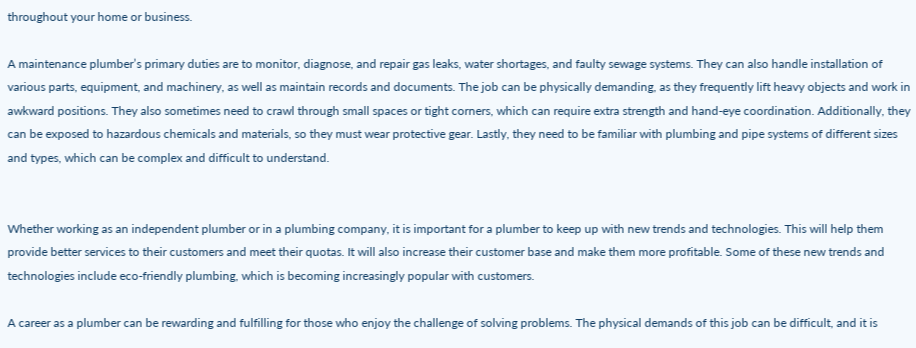throughout your home or business.

A maintenance plumber’s primary duties are to monitor, diagnose, and repair gas leaks, water shortages, and faulty sewage systems. They can also handle installation of various parts, equipment, and machinery, as well as maintain records and documents. The job can be physically demanding, as they frequently lift heavy objects and work in awkward positions. They also sometimes need to crawl through small spaces or tight corners, which can require extra strength and hand-eye coordination. Additionally, they can be exposed to hazardous chemicals and materials, so they must wear protective gear. Lastly, they need to be familiar with plumbing and pipe systems of different sizes and types, which can be complex and difficult to understand.


Whether working as an independent plumber or in a plumbing company, it is important for a plumber to keep up with new trends and technologies. This will help them provide better services to their customers and meet their quotas. It will also increase their customer base and make them more profitable. Some of these new trends and technologies include eco-friendly plumbing, which is becoming increasingly popular with customers.

A career as a plumber can be rewarding and fulfilling for those who enjoy the challenge of solving problems. The physical demands of this job can be difficult, and it is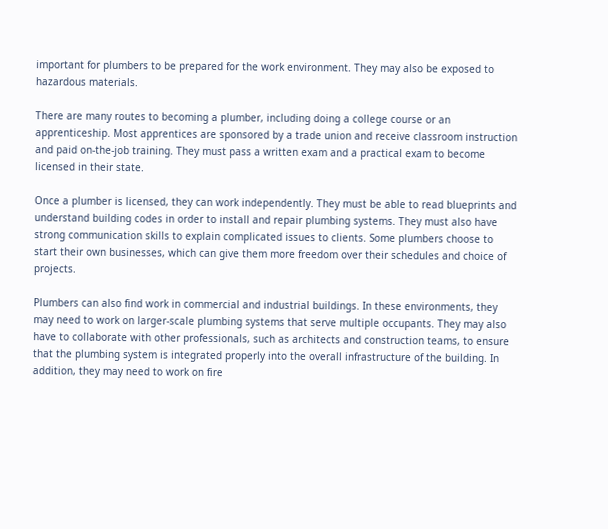important for plumbers to be prepared for the work environment. They may also be exposed to hazardous materials.

There are many routes to becoming a plumber, including doing a college course or an apprenticeship. Most apprentices are sponsored by a trade union and receive classroom instruction and paid on-the-job training. They must pass a written exam and a practical exam to become licensed in their state.

Once a plumber is licensed, they can work independently. They must be able to read blueprints and understand building codes in order to install and repair plumbing systems. They must also have strong communication skills to explain complicated issues to clients. Some plumbers choose to start their own businesses, which can give them more freedom over their schedules and choice of projects.

Plumbers can also find work in commercial and industrial buildings. In these environments, they may need to work on larger-scale plumbing systems that serve multiple occupants. They may also have to collaborate with other professionals, such as architects and construction teams, to ensure that the plumbing system is integrated properly into the overall infrastructure of the building. In addition, they may need to work on fire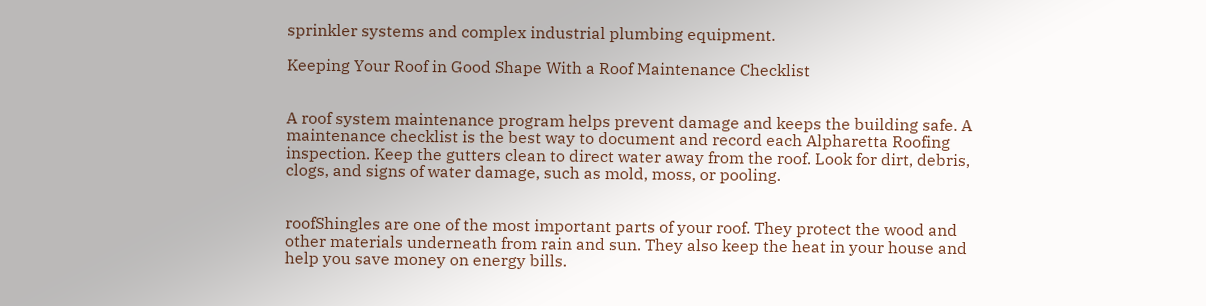sprinkler systems and complex industrial plumbing equipment.

Keeping Your Roof in Good Shape With a Roof Maintenance Checklist


A roof system maintenance program helps prevent damage and keeps the building safe. A maintenance checklist is the best way to document and record each Alpharetta Roofing inspection. Keep the gutters clean to direct water away from the roof. Look for dirt, debris, clogs, and signs of water damage, such as mold, moss, or pooling.


roofShingles are one of the most important parts of your roof. They protect the wood and other materials underneath from rain and sun. They also keep the heat in your house and help you save money on energy bills.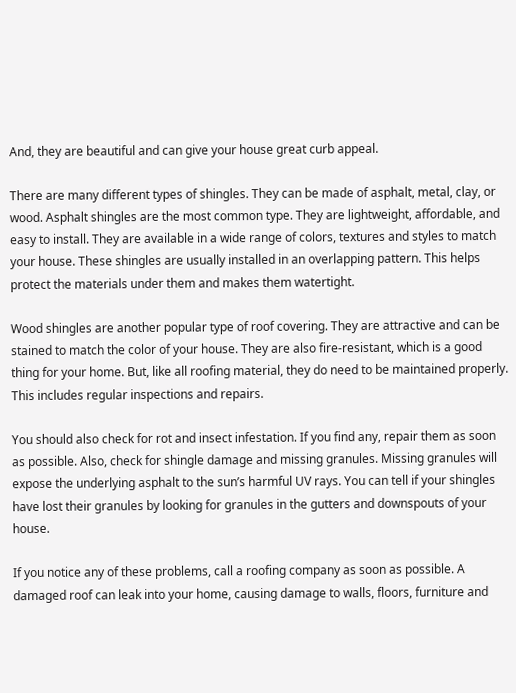And, they are beautiful and can give your house great curb appeal.

There are many different types of shingles. They can be made of asphalt, metal, clay, or wood. Asphalt shingles are the most common type. They are lightweight, affordable, and easy to install. They are available in a wide range of colors, textures and styles to match your house. These shingles are usually installed in an overlapping pattern. This helps protect the materials under them and makes them watertight.

Wood shingles are another popular type of roof covering. They are attractive and can be stained to match the color of your house. They are also fire-resistant, which is a good thing for your home. But, like all roofing material, they do need to be maintained properly. This includes regular inspections and repairs.

You should also check for rot and insect infestation. If you find any, repair them as soon as possible. Also, check for shingle damage and missing granules. Missing granules will expose the underlying asphalt to the sun’s harmful UV rays. You can tell if your shingles have lost their granules by looking for granules in the gutters and downspouts of your house.

If you notice any of these problems, call a roofing company as soon as possible. A damaged roof can leak into your home, causing damage to walls, floors, furniture and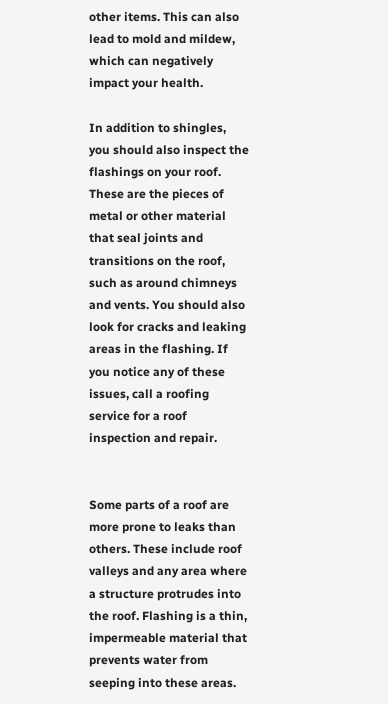other items. This can also lead to mold and mildew, which can negatively impact your health.

In addition to shingles, you should also inspect the flashings on your roof. These are the pieces of metal or other material that seal joints and transitions on the roof, such as around chimneys and vents. You should also look for cracks and leaking areas in the flashing. If you notice any of these issues, call a roofing service for a roof inspection and repair.


Some parts of a roof are more prone to leaks than others. These include roof valleys and any area where a structure protrudes into the roof. Flashing is a thin, impermeable material that prevents water from seeping into these areas.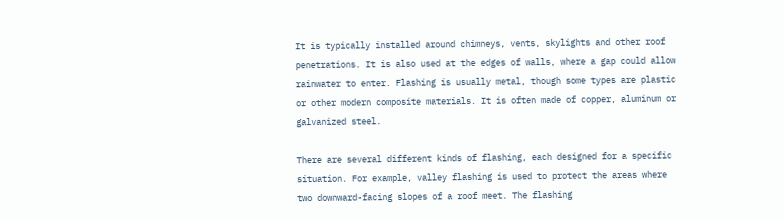It is typically installed around chimneys, vents, skylights and other roof penetrations. It is also used at the edges of walls, where a gap could allow rainwater to enter. Flashing is usually metal, though some types are plastic or other modern composite materials. It is often made of copper, aluminum or galvanized steel.

There are several different kinds of flashing, each designed for a specific situation. For example, valley flashing is used to protect the areas where two downward-facing slopes of a roof meet. The flashing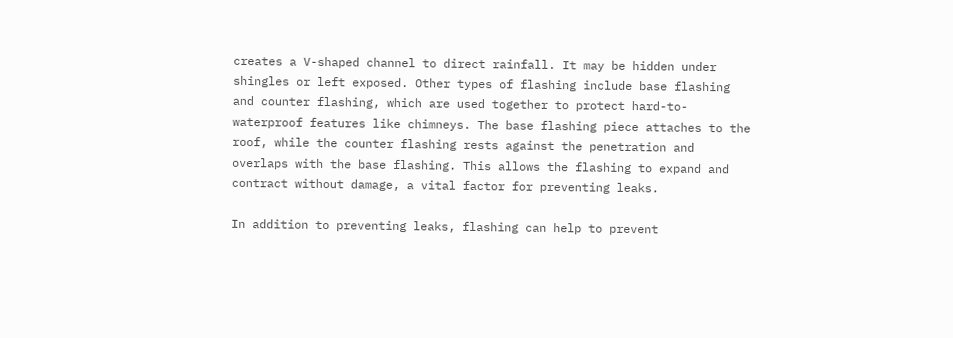creates a V-shaped channel to direct rainfall. It may be hidden under shingles or left exposed. Other types of flashing include base flashing and counter flashing, which are used together to protect hard-to-waterproof features like chimneys. The base flashing piece attaches to the roof, while the counter flashing rests against the penetration and overlaps with the base flashing. This allows the flashing to expand and contract without damage, a vital factor for preventing leaks.

In addition to preventing leaks, flashing can help to prevent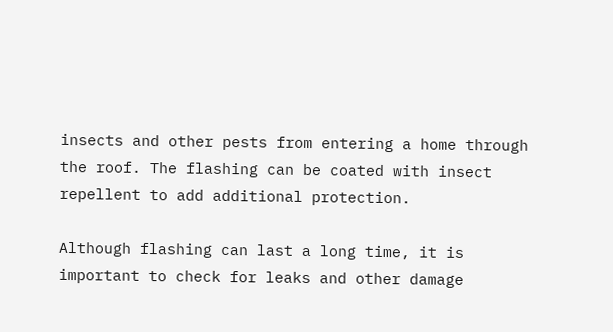insects and other pests from entering a home through the roof. The flashing can be coated with insect repellent to add additional protection.

Although flashing can last a long time, it is important to check for leaks and other damage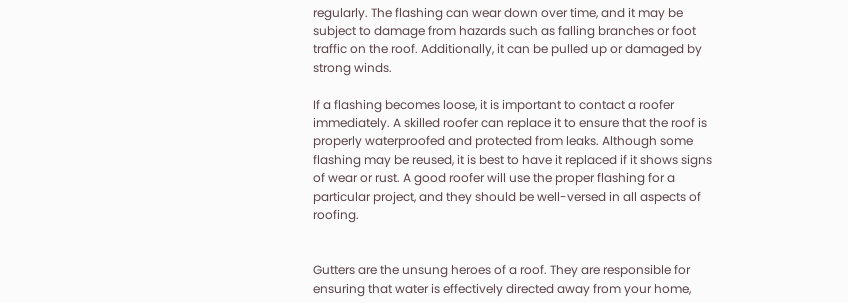regularly. The flashing can wear down over time, and it may be subject to damage from hazards such as falling branches or foot traffic on the roof. Additionally, it can be pulled up or damaged by strong winds.

If a flashing becomes loose, it is important to contact a roofer immediately. A skilled roofer can replace it to ensure that the roof is properly waterproofed and protected from leaks. Although some flashing may be reused, it is best to have it replaced if it shows signs of wear or rust. A good roofer will use the proper flashing for a particular project, and they should be well-versed in all aspects of roofing.


Gutters are the unsung heroes of a roof. They are responsible for ensuring that water is effectively directed away from your home,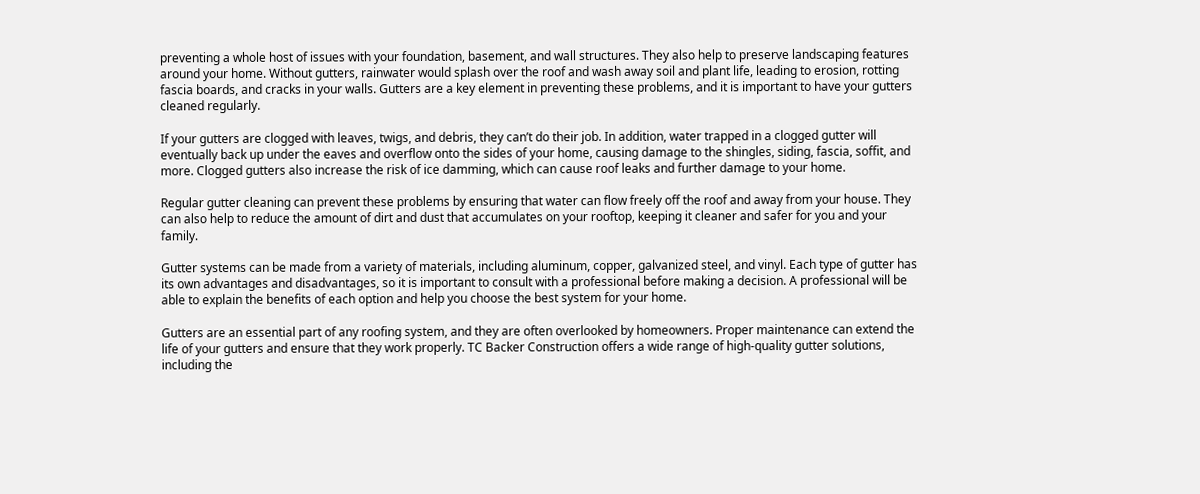preventing a whole host of issues with your foundation, basement, and wall structures. They also help to preserve landscaping features around your home. Without gutters, rainwater would splash over the roof and wash away soil and plant life, leading to erosion, rotting fascia boards, and cracks in your walls. Gutters are a key element in preventing these problems, and it is important to have your gutters cleaned regularly.

If your gutters are clogged with leaves, twigs, and debris, they can’t do their job. In addition, water trapped in a clogged gutter will eventually back up under the eaves and overflow onto the sides of your home, causing damage to the shingles, siding, fascia, soffit, and more. Clogged gutters also increase the risk of ice damming, which can cause roof leaks and further damage to your home.

Regular gutter cleaning can prevent these problems by ensuring that water can flow freely off the roof and away from your house. They can also help to reduce the amount of dirt and dust that accumulates on your rooftop, keeping it cleaner and safer for you and your family.

Gutter systems can be made from a variety of materials, including aluminum, copper, galvanized steel, and vinyl. Each type of gutter has its own advantages and disadvantages, so it is important to consult with a professional before making a decision. A professional will be able to explain the benefits of each option and help you choose the best system for your home.

Gutters are an essential part of any roofing system, and they are often overlooked by homeowners. Proper maintenance can extend the life of your gutters and ensure that they work properly. TC Backer Construction offers a wide range of high-quality gutter solutions, including the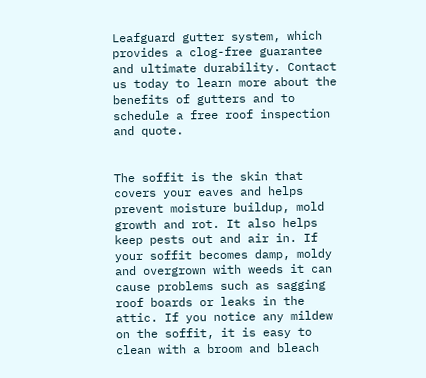Leafguard gutter system, which provides a clog-free guarantee and ultimate durability. Contact us today to learn more about the benefits of gutters and to schedule a free roof inspection and quote.


The soffit is the skin that covers your eaves and helps prevent moisture buildup, mold growth and rot. It also helps keep pests out and air in. If your soffit becomes damp, moldy and overgrown with weeds it can cause problems such as sagging roof boards or leaks in the attic. If you notice any mildew on the soffit, it is easy to clean with a broom and bleach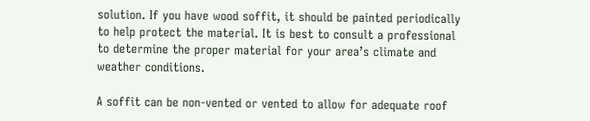solution. If you have wood soffit, it should be painted periodically to help protect the material. It is best to consult a professional to determine the proper material for your area’s climate and weather conditions.

A soffit can be non-vented or vented to allow for adequate roof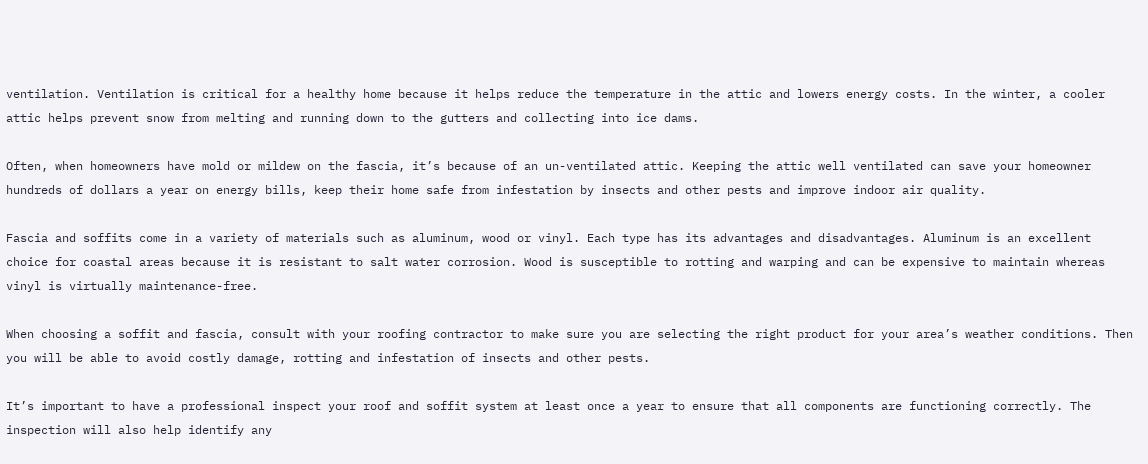ventilation. Ventilation is critical for a healthy home because it helps reduce the temperature in the attic and lowers energy costs. In the winter, a cooler attic helps prevent snow from melting and running down to the gutters and collecting into ice dams.

Often, when homeowners have mold or mildew on the fascia, it’s because of an un-ventilated attic. Keeping the attic well ventilated can save your homeowner hundreds of dollars a year on energy bills, keep their home safe from infestation by insects and other pests and improve indoor air quality.

Fascia and soffits come in a variety of materials such as aluminum, wood or vinyl. Each type has its advantages and disadvantages. Aluminum is an excellent choice for coastal areas because it is resistant to salt water corrosion. Wood is susceptible to rotting and warping and can be expensive to maintain whereas vinyl is virtually maintenance-free.

When choosing a soffit and fascia, consult with your roofing contractor to make sure you are selecting the right product for your area’s weather conditions. Then you will be able to avoid costly damage, rotting and infestation of insects and other pests.

It’s important to have a professional inspect your roof and soffit system at least once a year to ensure that all components are functioning correctly. The inspection will also help identify any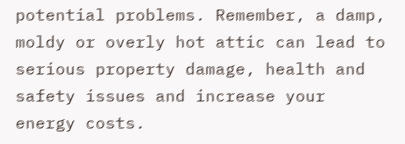potential problems. Remember, a damp, moldy or overly hot attic can lead to serious property damage, health and safety issues and increase your energy costs.